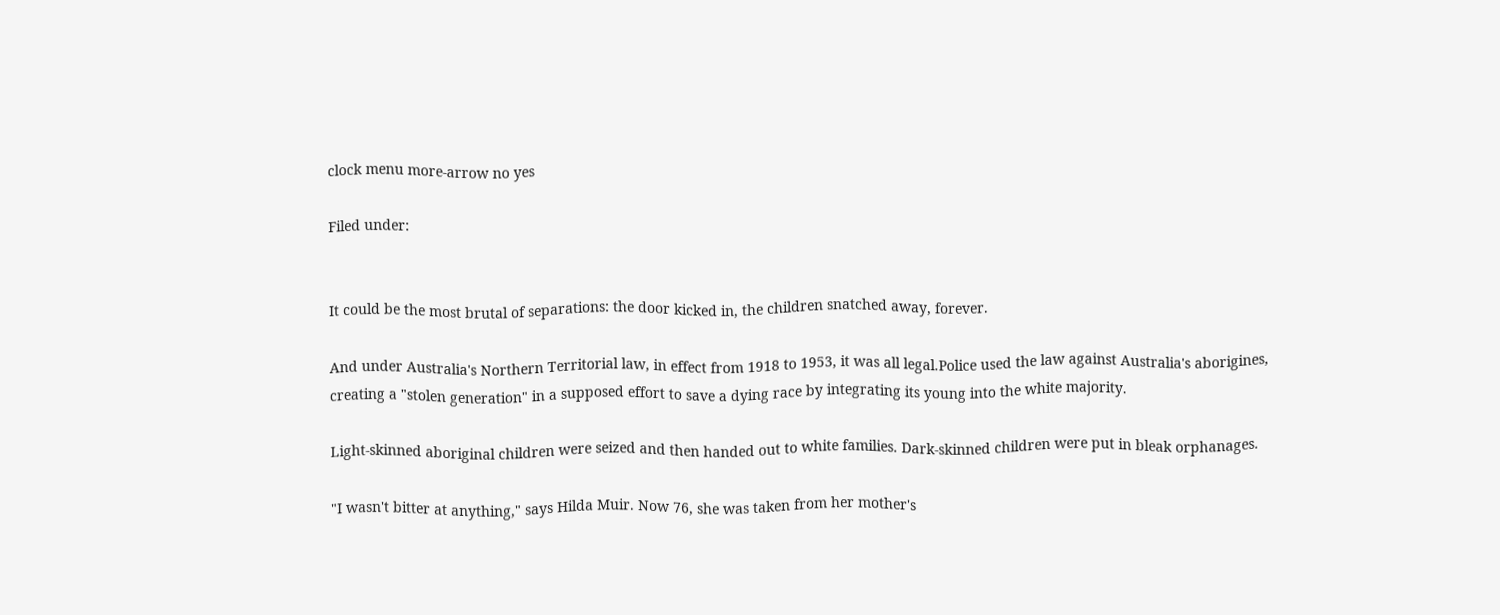clock menu more-arrow no yes

Filed under:


It could be the most brutal of separations: the door kicked in, the children snatched away, forever.

And under Australia's Northern Territorial law, in effect from 1918 to 1953, it was all legal.Police used the law against Australia's aborigines, creating a "stolen generation" in a supposed effort to save a dying race by integrating its young into the white majority.

Light-skinned aboriginal children were seized and then handed out to white families. Dark-skinned children were put in bleak orphanages.

"I wasn't bitter at anything," says Hilda Muir. Now 76, she was taken from her mother's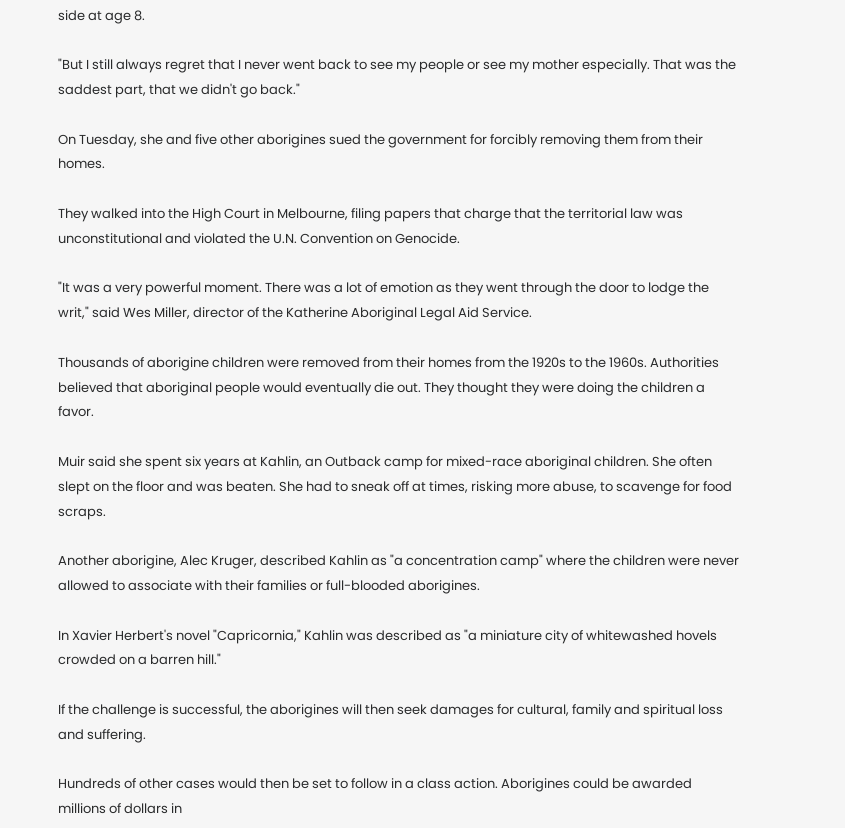side at age 8.

"But I still always regret that I never went back to see my people or see my mother especially. That was the saddest part, that we didn't go back."

On Tuesday, she and five other aborigines sued the government for forcibly removing them from their homes.

They walked into the High Court in Melbourne, filing papers that charge that the territorial law was unconstitutional and violated the U.N. Convention on Genocide.

"It was a very powerful moment. There was a lot of emotion as they went through the door to lodge the writ," said Wes Miller, director of the Katherine Aboriginal Legal Aid Service.

Thousands of aborigine children were removed from their homes from the 1920s to the 1960s. Authorities believed that aboriginal people would eventually die out. They thought they were doing the children a favor.

Muir said she spent six years at Kahlin, an Outback camp for mixed-race aboriginal children. She often slept on the floor and was beaten. She had to sneak off at times, risking more abuse, to scavenge for food scraps.

Another aborigine, Alec Kruger, described Kahlin as "a concentration camp" where the children were never allowed to associate with their families or full-blooded aborigines.

In Xavier Herbert's novel "Capricornia," Kahlin was described as "a miniature city of whitewashed hovels crowded on a barren hill."

If the challenge is successful, the aborigines will then seek damages for cultural, family and spiritual loss and suffering.

Hundreds of other cases would then be set to follow in a class action. Aborigines could be awarded millions of dollars in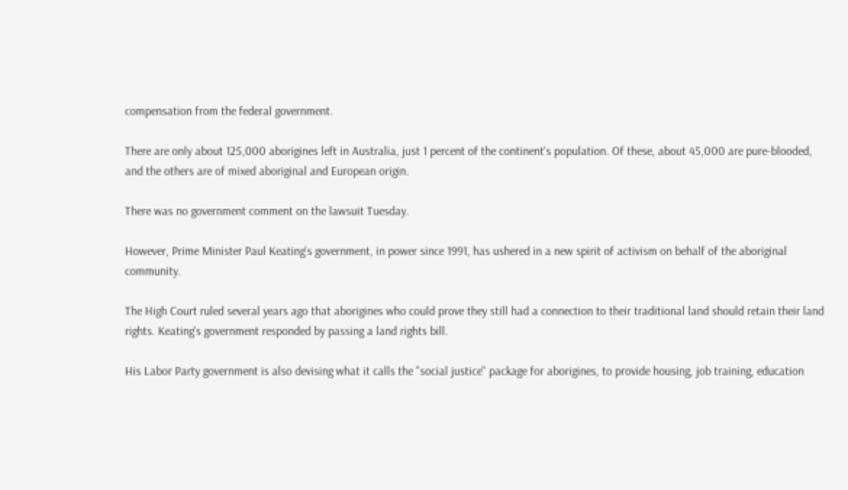compensation from the federal government.

There are only about 125,000 aborigines left in Australia, just 1 percent of the continent's population. Of these, about 45,000 are pure-blooded, and the others are of mixed aboriginal and European origin.

There was no government comment on the lawsuit Tuesday.

However, Prime Minister Paul Keating's government, in power since 1991, has ushered in a new spirit of activism on behalf of the aboriginal community.

The High Court ruled several years ago that aborigines who could prove they still had a connection to their traditional land should retain their land rights. Keating's government responded by passing a land rights bill.

His Labor Party government is also devising what it calls the "social justice" package for aborigines, to provide housing, job training, education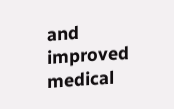and improved medical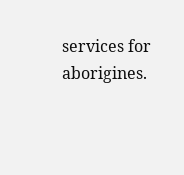services for aborigines.